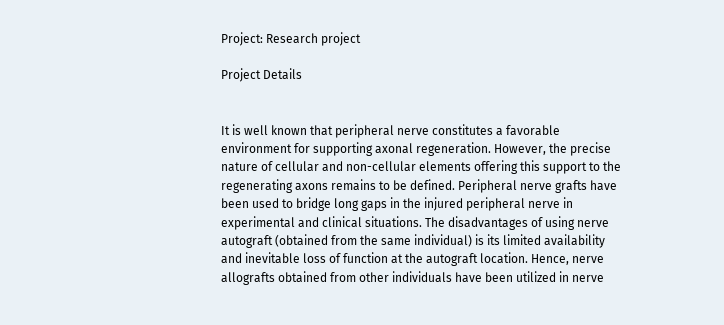Project: Research project

Project Details


It is well known that peripheral nerve constitutes a favorable
environment for supporting axonal regeneration. However, the precise
nature of cellular and non-cellular elements offering this support to the
regenerating axons remains to be defined. Peripheral nerve grafts have
been used to bridge long gaps in the injured peripheral nerve in
experimental and clinical situations. The disadvantages of using nerve
autograft (obtained from the same individual) is its limited availability
and inevitable loss of function at the autograft location. Hence, nerve
allografts obtained from other individuals have been utilized in nerve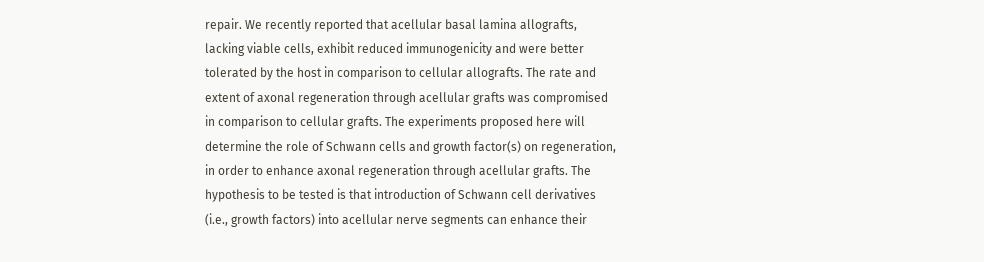repair. We recently reported that acellular basal lamina allografts,
lacking viable cells, exhibit reduced immunogenicity and were better
tolerated by the host in comparison to cellular allografts. The rate and
extent of axonal regeneration through acellular grafts was compromised
in comparison to cellular grafts. The experiments proposed here will
determine the role of Schwann cells and growth factor(s) on regeneration,
in order to enhance axonal regeneration through acellular grafts. The
hypothesis to be tested is that introduction of Schwann cell derivatives
(i.e., growth factors) into acellular nerve segments can enhance their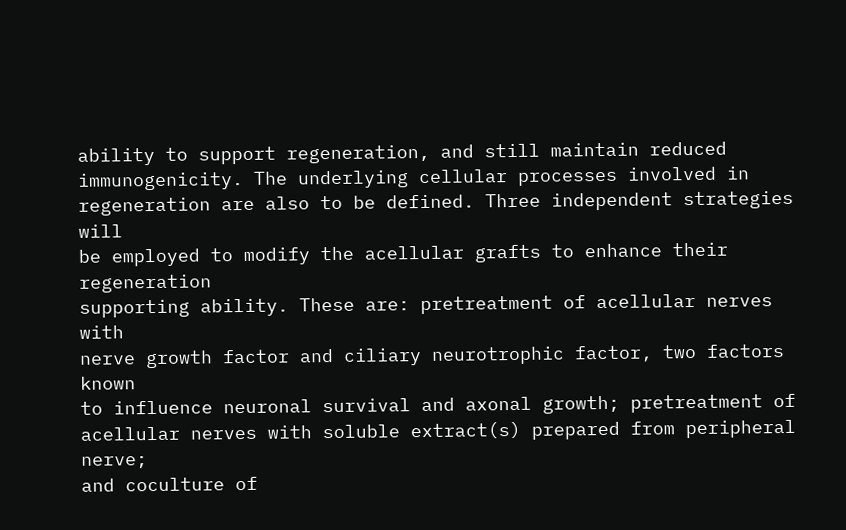ability to support regeneration, and still maintain reduced
immunogenicity. The underlying cellular processes involved in
regeneration are also to be defined. Three independent strategies will
be employed to modify the acellular grafts to enhance their regeneration
supporting ability. These are: pretreatment of acellular nerves with
nerve growth factor and ciliary neurotrophic factor, two factors known
to influence neuronal survival and axonal growth; pretreatment of
acellular nerves with soluble extract(s) prepared from peripheral nerve;
and coculture of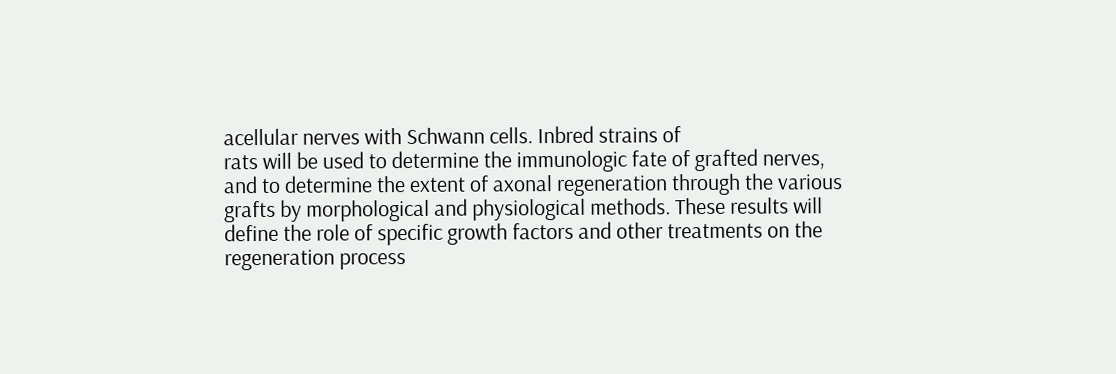acellular nerves with Schwann cells. Inbred strains of
rats will be used to determine the immunologic fate of grafted nerves,
and to determine the extent of axonal regeneration through the various
grafts by morphological and physiological methods. These results will
define the role of specific growth factors and other treatments on the
regeneration process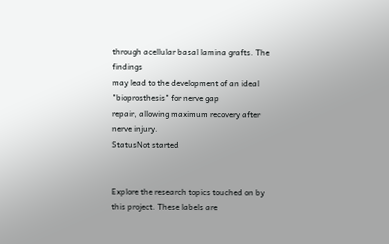through acellular basal lamina grafts. The findings
may lead to the development of an ideal "bioprosthesis" for nerve gap
repair, allowing maximum recovery after nerve injury.
StatusNot started


Explore the research topics touched on by this project. These labels are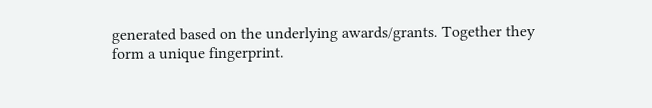generated based on the underlying awards/grants. Together they form a unique fingerprint.